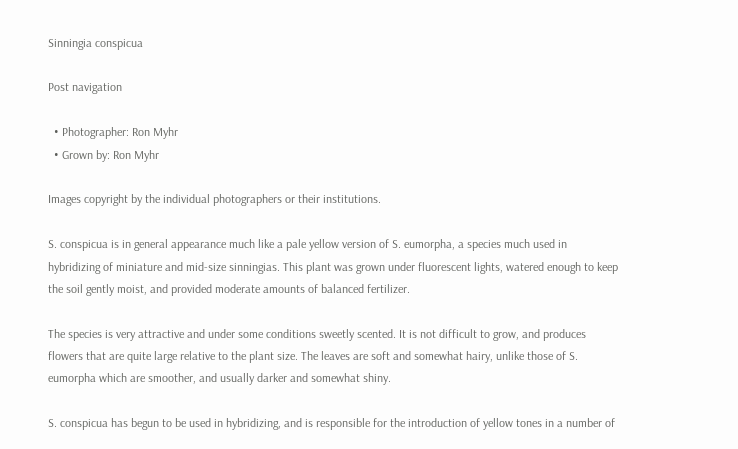Sinningia conspicua

Post navigation

  • Photographer: Ron Myhr
  • Grown by: Ron Myhr

Images copyright by the individual photographers or their institutions.

S. conspicua is in general appearance much like a pale yellow version of S. eumorpha, a species much used in hybridizing of miniature and mid-size sinningias. This plant was grown under fluorescent lights, watered enough to keep the soil gently moist, and provided moderate amounts of balanced fertilizer.

The species is very attractive and under some conditions sweetly scented. It is not difficult to grow, and produces flowers that are quite large relative to the plant size. The leaves are soft and somewhat hairy, unlike those of S. eumorpha which are smoother, and usually darker and somewhat shiny.

S. conspicua has begun to be used in hybridizing, and is responsible for the introduction of yellow tones in a number of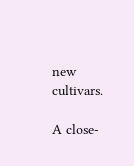new cultivars.

A close-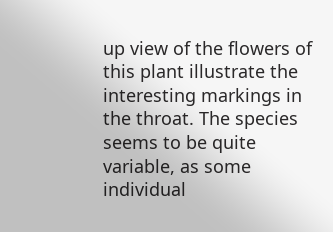up view of the flowers of this plant illustrate the interesting markings in the throat. The species seems to be quite variable, as some individual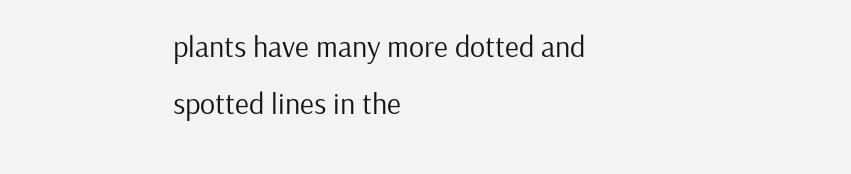plants have many more dotted and spotted lines in the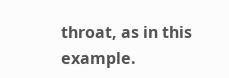throat, as in this example.